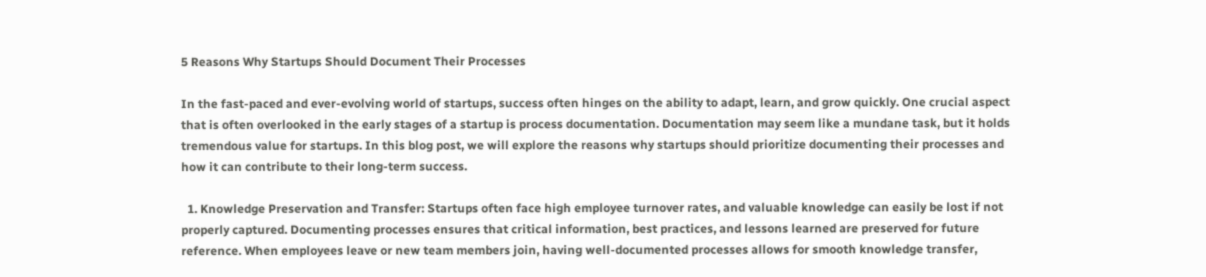5 Reasons Why Startups Should Document Their Processes

In the fast-paced and ever-evolving world of startups, success often hinges on the ability to adapt, learn, and grow quickly. One crucial aspect that is often overlooked in the early stages of a startup is process documentation. Documentation may seem like a mundane task, but it holds tremendous value for startups. In this blog post, we will explore the reasons why startups should prioritize documenting their processes and how it can contribute to their long-term success.

  1. Knowledge Preservation and Transfer: Startups often face high employee turnover rates, and valuable knowledge can easily be lost if not properly captured. Documenting processes ensures that critical information, best practices, and lessons learned are preserved for future reference. When employees leave or new team members join, having well-documented processes allows for smooth knowledge transfer,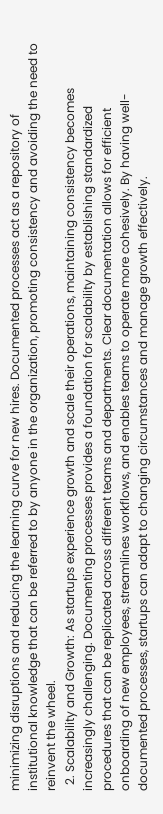minimizing disruptions and reducing the learning curve for new hires. Documented processes act as a repository of institutional knowledge that can be referred to by anyone in the organization, promoting consistency and avoiding the need to reinvent the wheel.
  2. Scalability and Growth: As startups experience growth and scale their operations, maintaining consistency becomes increasingly challenging. Documenting processes provides a foundation for scalability by establishing standardized procedures that can be replicated across different teams and departments. Clear documentation allows for efficient onboarding of new employees, streamlines workflows, and enables teams to operate more cohesively. By having well-documented processes, startups can adapt to changing circumstances and manage growth effectively.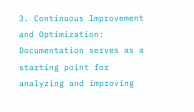3. Continuous Improvement and Optimization: Documentation serves as a starting point for analyzing and improving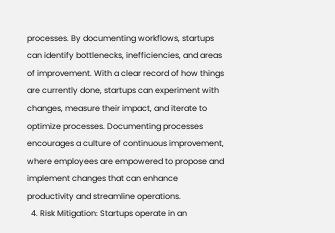processes. By documenting workflows, startups can identify bottlenecks, inefficiencies, and areas of improvement. With a clear record of how things are currently done, startups can experiment with changes, measure their impact, and iterate to optimize processes. Documenting processes encourages a culture of continuous improvement, where employees are empowered to propose and implement changes that can enhance productivity and streamline operations.
  4. Risk Mitigation: Startups operate in an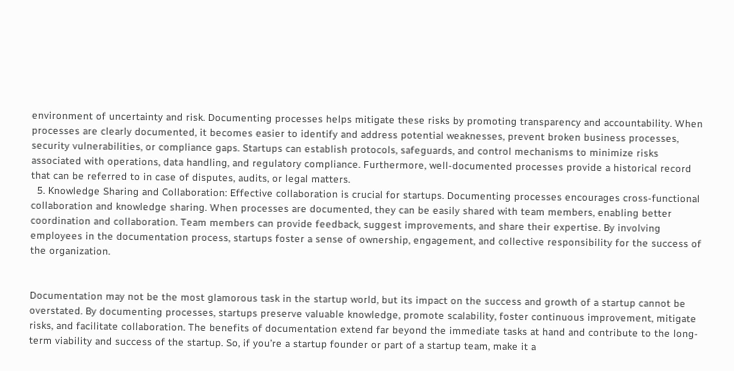environment of uncertainty and risk. Documenting processes helps mitigate these risks by promoting transparency and accountability. When processes are clearly documented, it becomes easier to identify and address potential weaknesses, prevent broken business processes, security vulnerabilities, or compliance gaps. Startups can establish protocols, safeguards, and control mechanisms to minimize risks associated with operations, data handling, and regulatory compliance. Furthermore, well-documented processes provide a historical record that can be referred to in case of disputes, audits, or legal matters.
  5. Knowledge Sharing and Collaboration: Effective collaboration is crucial for startups. Documenting processes encourages cross-functional collaboration and knowledge sharing. When processes are documented, they can be easily shared with team members, enabling better coordination and collaboration. Team members can provide feedback, suggest improvements, and share their expertise. By involving employees in the documentation process, startups foster a sense of ownership, engagement, and collective responsibility for the success of the organization.


Documentation may not be the most glamorous task in the startup world, but its impact on the success and growth of a startup cannot be overstated. By documenting processes, startups preserve valuable knowledge, promote scalability, foster continuous improvement, mitigate risks, and facilitate collaboration. The benefits of documentation extend far beyond the immediate tasks at hand and contribute to the long-term viability and success of the startup. So, if you’re a startup founder or part of a startup team, make it a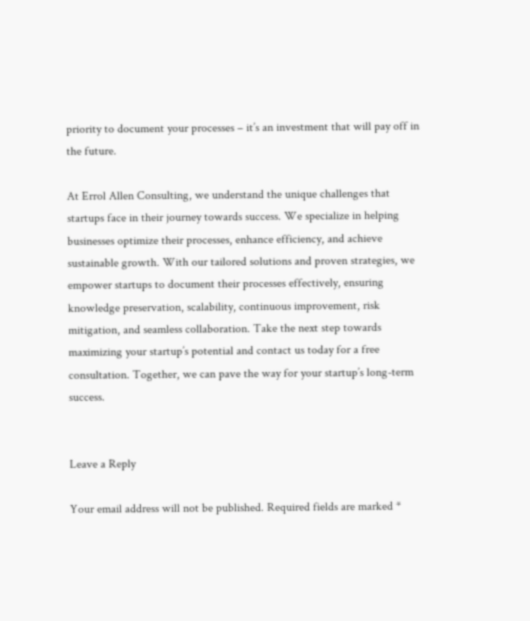priority to document your processes – it’s an investment that will pay off in the future.

At Errol Allen Consulting, we understand the unique challenges that startups face in their journey towards success. We specialize in helping businesses optimize their processes, enhance efficiency, and achieve sustainable growth. With our tailored solutions and proven strategies, we empower startups to document their processes effectively, ensuring knowledge preservation, scalability, continuous improvement, risk mitigation, and seamless collaboration. Take the next step towards maximizing your startup’s potential and contact us today for a free consultation. Together, we can pave the way for your startup’s long-term success.


Leave a Reply

Your email address will not be published. Required fields are marked *